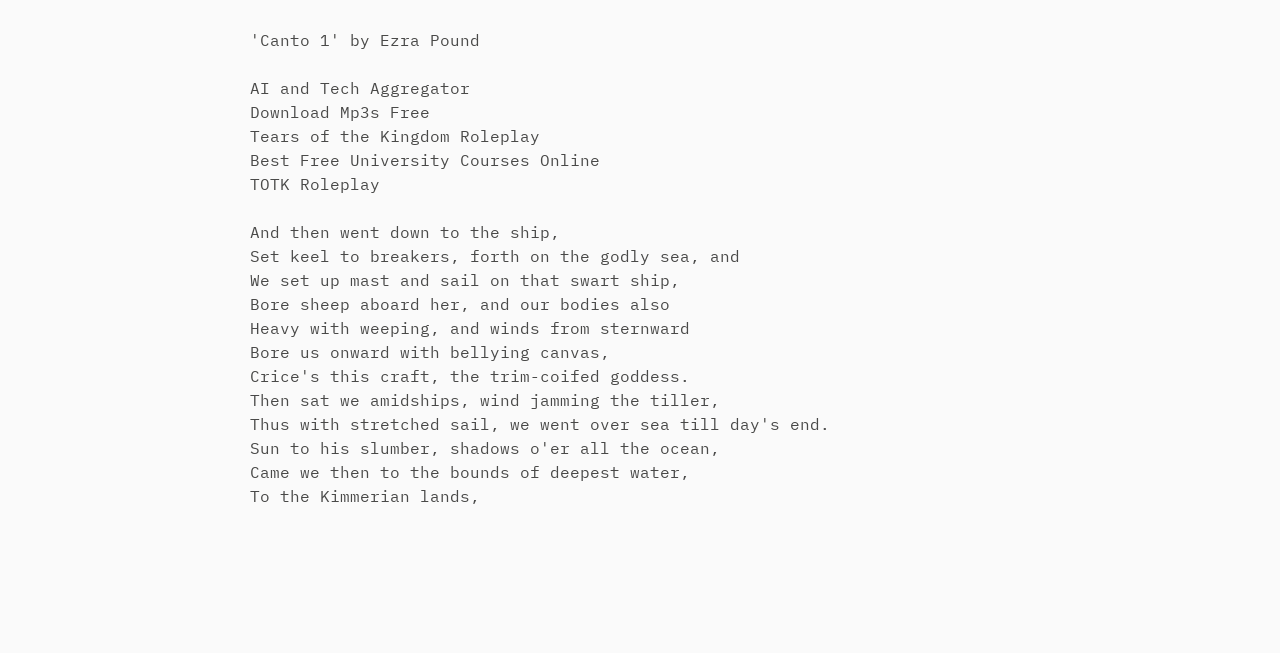'Canto 1' by Ezra Pound

AI and Tech Aggregator
Download Mp3s Free
Tears of the Kingdom Roleplay
Best Free University Courses Online
TOTK Roleplay

And then went down to the ship,
Set keel to breakers, forth on the godly sea, and
We set up mast and sail on that swart ship,
Bore sheep aboard her, and our bodies also
Heavy with weeping, and winds from sternward
Bore us onward with bellying canvas,
Crice's this craft, the trim-coifed goddess.
Then sat we amidships, wind jamming the tiller,
Thus with stretched sail, we went over sea till day's end.
Sun to his slumber, shadows o'er all the ocean,
Came we then to the bounds of deepest water,
To the Kimmerian lands,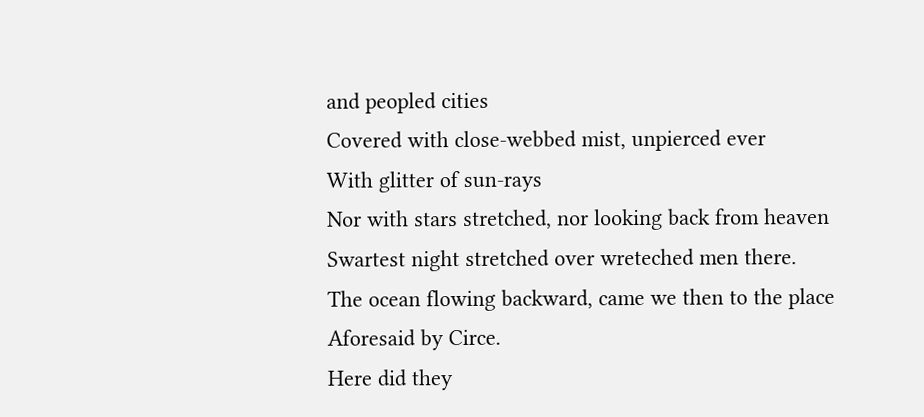and peopled cities
Covered with close-webbed mist, unpierced ever
With glitter of sun-rays
Nor with stars stretched, nor looking back from heaven
Swartest night stretched over wreteched men there.
The ocean flowing backward, came we then to the place
Aforesaid by Circe.
Here did they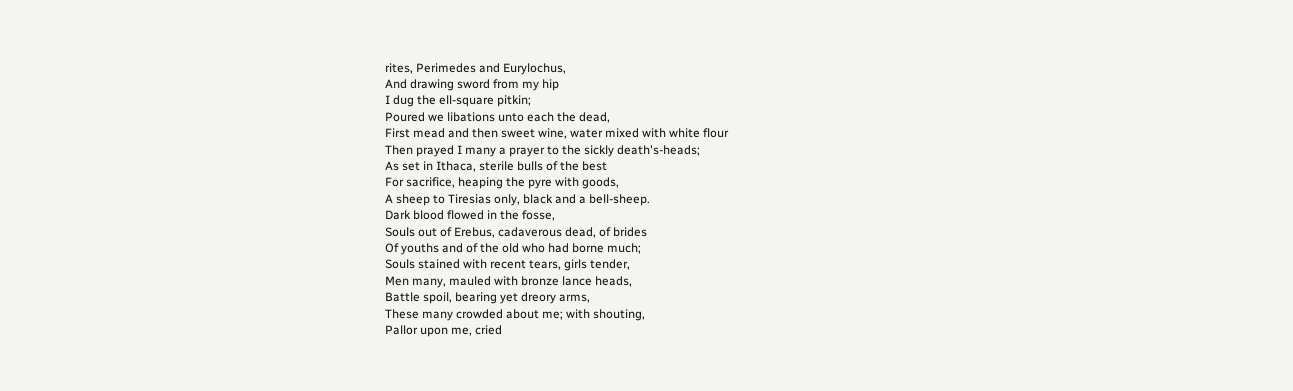rites, Perimedes and Eurylochus,
And drawing sword from my hip
I dug the ell-square pitkin;
Poured we libations unto each the dead,
First mead and then sweet wine, water mixed with white flour
Then prayed I many a prayer to the sickly death's-heads;
As set in Ithaca, sterile bulls of the best
For sacrifice, heaping the pyre with goods,
A sheep to Tiresias only, black and a bell-sheep.
Dark blood flowed in the fosse,
Souls out of Erebus, cadaverous dead, of brides
Of youths and of the old who had borne much;
Souls stained with recent tears, girls tender,
Men many, mauled with bronze lance heads,
Battle spoil, bearing yet dreory arms,
These many crowded about me; with shouting,
Pallor upon me, cried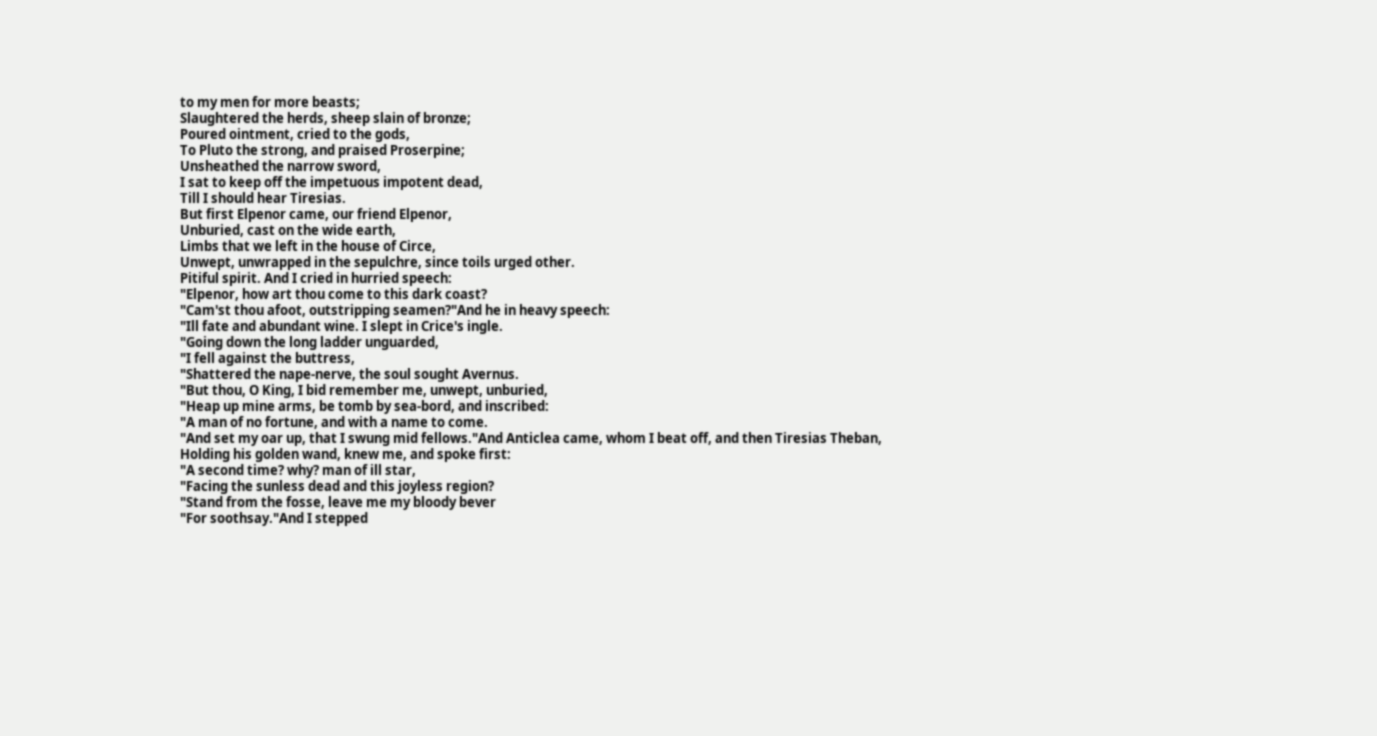to my men for more beasts;
Slaughtered the herds, sheep slain of bronze;
Poured ointment, cried to the gods,
To Pluto the strong, and praised Proserpine;
Unsheathed the narrow sword,
I sat to keep off the impetuous impotent dead,
Till I should hear Tiresias.
But first Elpenor came, our friend Elpenor,
Unburied, cast on the wide earth,
Limbs that we left in the house of Circe,
Unwept, unwrapped in the sepulchre, since toils urged other.
Pitiful spirit. And I cried in hurried speech:
"Elpenor, how art thou come to this dark coast?
"Cam'st thou afoot, outstripping seamen?"And he in heavy speech:
"Ill fate and abundant wine. I slept in Crice's ingle.
"Going down the long ladder unguarded,
"I fell against the buttress,
"Shattered the nape-nerve, the soul sought Avernus.
"But thou, O King, I bid remember me, unwept, unburied,
"Heap up mine arms, be tomb by sea-bord, and inscribed:
"A man of no fortune, and with a name to come.
"And set my oar up, that I swung mid fellows."And Anticlea came, whom I beat off, and then Tiresias Theban,
Holding his golden wand, knew me, and spoke first:
"A second time? why? man of ill star,
"Facing the sunless dead and this joyless region?
"Stand from the fosse, leave me my bloody bever
"For soothsay."And I stepped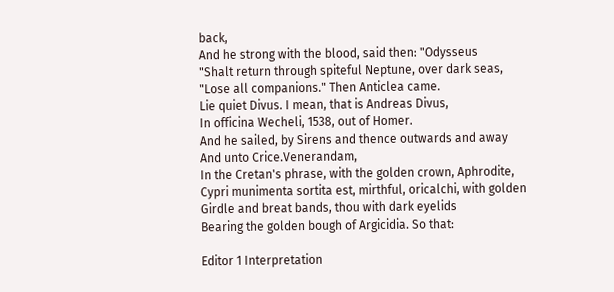back,
And he strong with the blood, said then: "Odysseus
"Shalt return through spiteful Neptune, over dark seas,
"Lose all companions." Then Anticlea came.
Lie quiet Divus. I mean, that is Andreas Divus,
In officina Wecheli, 1538, out of Homer.
And he sailed, by Sirens and thence outwards and away
And unto Crice.Venerandam,
In the Cretan's phrase, with the golden crown, Aphrodite,
Cypri munimenta sortita est, mirthful, oricalchi, with golden
Girdle and breat bands, thou with dark eyelids
Bearing the golden bough of Argicidia. So that:

Editor 1 Interpretation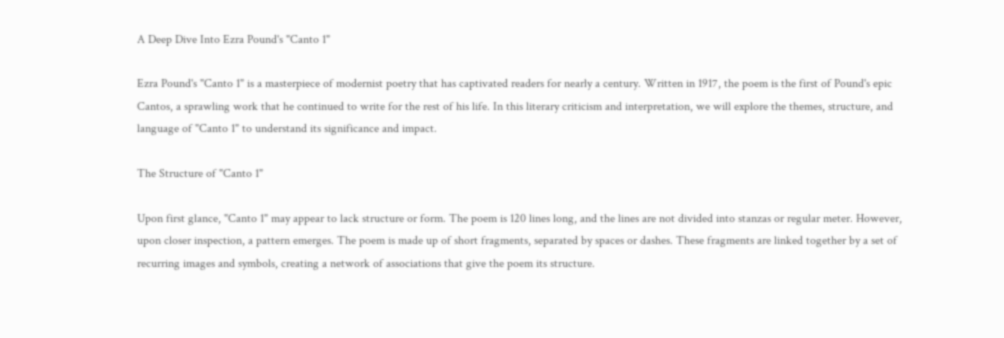A Deep Dive Into Ezra Pound's "Canto 1"

Ezra Pound's "Canto 1" is a masterpiece of modernist poetry that has captivated readers for nearly a century. Written in 1917, the poem is the first of Pound's epic Cantos, a sprawling work that he continued to write for the rest of his life. In this literary criticism and interpretation, we will explore the themes, structure, and language of "Canto 1" to understand its significance and impact.

The Structure of "Canto 1"

Upon first glance, "Canto 1" may appear to lack structure or form. The poem is 120 lines long, and the lines are not divided into stanzas or regular meter. However, upon closer inspection, a pattern emerges. The poem is made up of short fragments, separated by spaces or dashes. These fragments are linked together by a set of recurring images and symbols, creating a network of associations that give the poem its structure.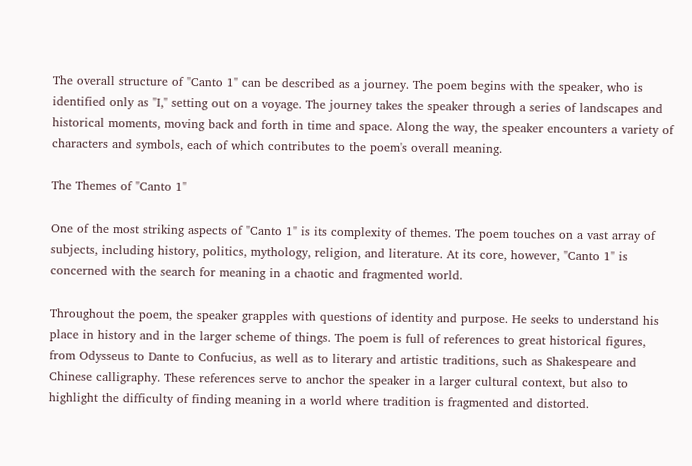The overall structure of "Canto 1" can be described as a journey. The poem begins with the speaker, who is identified only as "I," setting out on a voyage. The journey takes the speaker through a series of landscapes and historical moments, moving back and forth in time and space. Along the way, the speaker encounters a variety of characters and symbols, each of which contributes to the poem's overall meaning.

The Themes of "Canto 1"

One of the most striking aspects of "Canto 1" is its complexity of themes. The poem touches on a vast array of subjects, including history, politics, mythology, religion, and literature. At its core, however, "Canto 1" is concerned with the search for meaning in a chaotic and fragmented world.

Throughout the poem, the speaker grapples with questions of identity and purpose. He seeks to understand his place in history and in the larger scheme of things. The poem is full of references to great historical figures, from Odysseus to Dante to Confucius, as well as to literary and artistic traditions, such as Shakespeare and Chinese calligraphy. These references serve to anchor the speaker in a larger cultural context, but also to highlight the difficulty of finding meaning in a world where tradition is fragmented and distorted.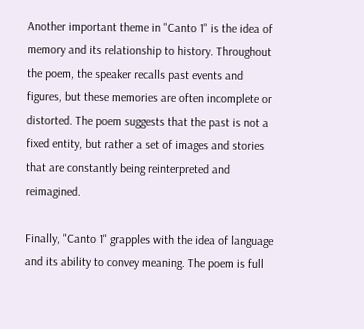Another important theme in "Canto 1" is the idea of memory and its relationship to history. Throughout the poem, the speaker recalls past events and figures, but these memories are often incomplete or distorted. The poem suggests that the past is not a fixed entity, but rather a set of images and stories that are constantly being reinterpreted and reimagined.

Finally, "Canto 1" grapples with the idea of language and its ability to convey meaning. The poem is full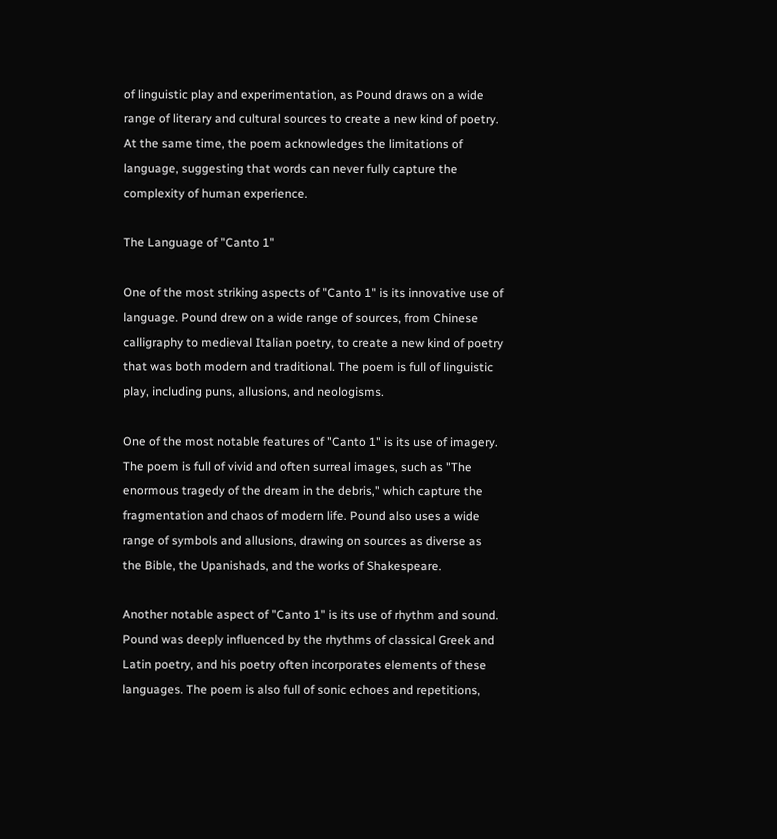of linguistic play and experimentation, as Pound draws on a wide range of literary and cultural sources to create a new kind of poetry. At the same time, the poem acknowledges the limitations of language, suggesting that words can never fully capture the complexity of human experience.

The Language of "Canto 1"

One of the most striking aspects of "Canto 1" is its innovative use of language. Pound drew on a wide range of sources, from Chinese calligraphy to medieval Italian poetry, to create a new kind of poetry that was both modern and traditional. The poem is full of linguistic play, including puns, allusions, and neologisms.

One of the most notable features of "Canto 1" is its use of imagery. The poem is full of vivid and often surreal images, such as "The enormous tragedy of the dream in the debris," which capture the fragmentation and chaos of modern life. Pound also uses a wide range of symbols and allusions, drawing on sources as diverse as the Bible, the Upanishads, and the works of Shakespeare.

Another notable aspect of "Canto 1" is its use of rhythm and sound. Pound was deeply influenced by the rhythms of classical Greek and Latin poetry, and his poetry often incorporates elements of these languages. The poem is also full of sonic echoes and repetitions,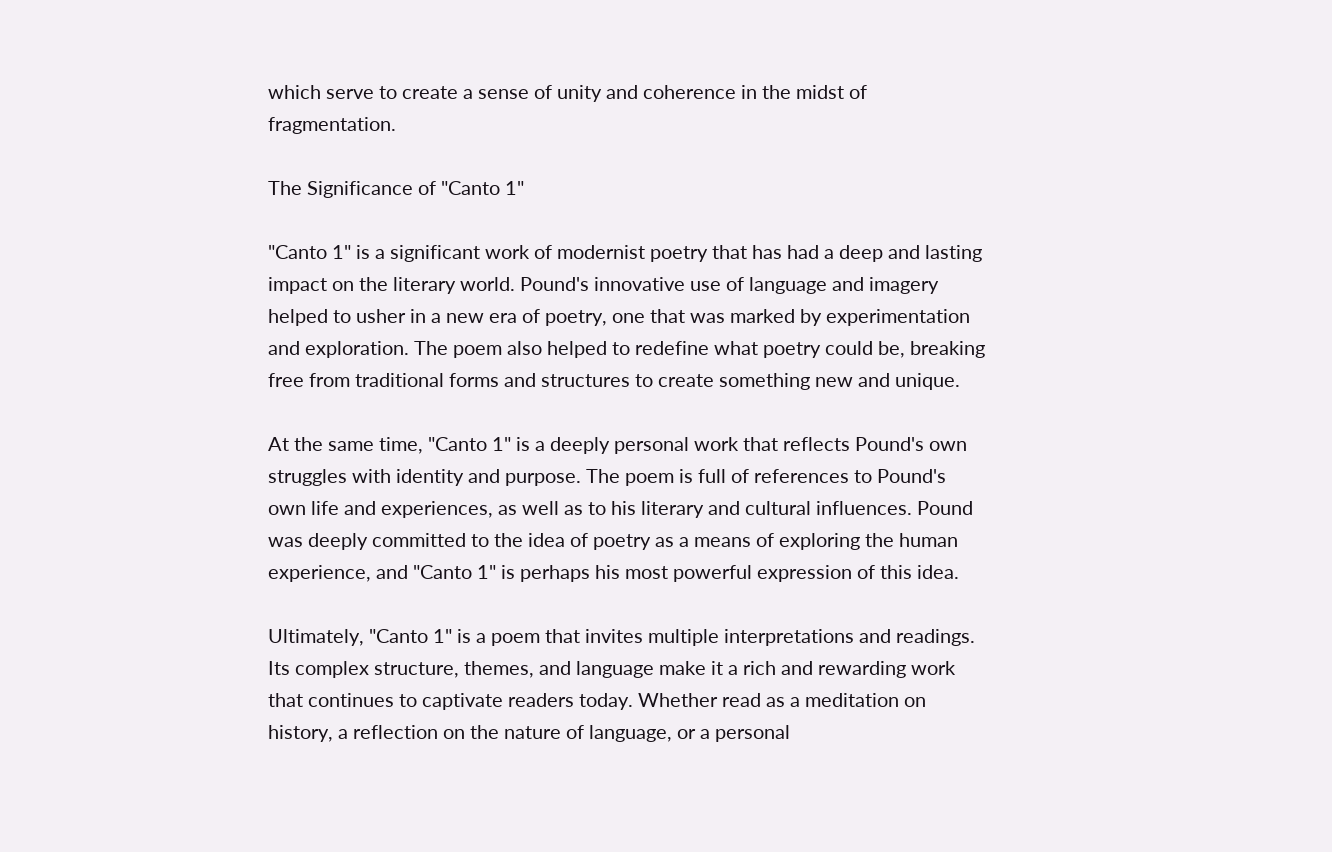which serve to create a sense of unity and coherence in the midst of fragmentation.

The Significance of "Canto 1"

"Canto 1" is a significant work of modernist poetry that has had a deep and lasting impact on the literary world. Pound's innovative use of language and imagery helped to usher in a new era of poetry, one that was marked by experimentation and exploration. The poem also helped to redefine what poetry could be, breaking free from traditional forms and structures to create something new and unique.

At the same time, "Canto 1" is a deeply personal work that reflects Pound's own struggles with identity and purpose. The poem is full of references to Pound's own life and experiences, as well as to his literary and cultural influences. Pound was deeply committed to the idea of poetry as a means of exploring the human experience, and "Canto 1" is perhaps his most powerful expression of this idea.

Ultimately, "Canto 1" is a poem that invites multiple interpretations and readings. Its complex structure, themes, and language make it a rich and rewarding work that continues to captivate readers today. Whether read as a meditation on history, a reflection on the nature of language, or a personal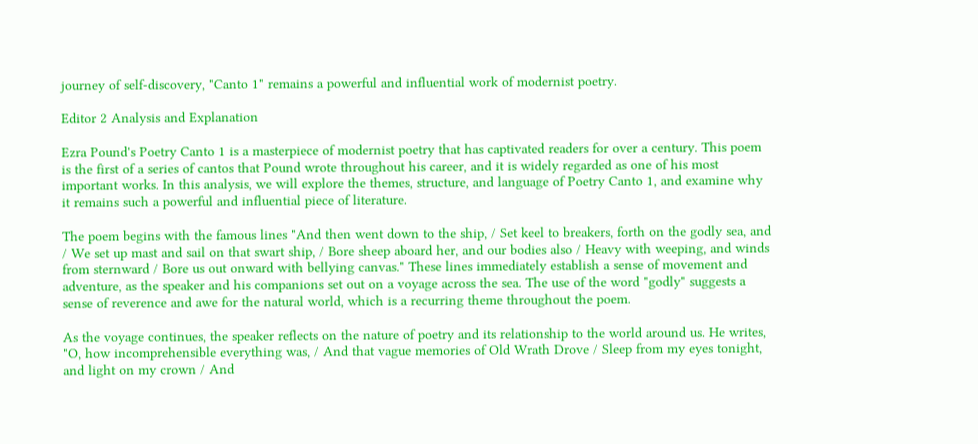journey of self-discovery, "Canto 1" remains a powerful and influential work of modernist poetry.

Editor 2 Analysis and Explanation

Ezra Pound's Poetry Canto 1 is a masterpiece of modernist poetry that has captivated readers for over a century. This poem is the first of a series of cantos that Pound wrote throughout his career, and it is widely regarded as one of his most important works. In this analysis, we will explore the themes, structure, and language of Poetry Canto 1, and examine why it remains such a powerful and influential piece of literature.

The poem begins with the famous lines "And then went down to the ship, / Set keel to breakers, forth on the godly sea, and / We set up mast and sail on that swart ship, / Bore sheep aboard her, and our bodies also / Heavy with weeping, and winds from sternward / Bore us out onward with bellying canvas." These lines immediately establish a sense of movement and adventure, as the speaker and his companions set out on a voyage across the sea. The use of the word "godly" suggests a sense of reverence and awe for the natural world, which is a recurring theme throughout the poem.

As the voyage continues, the speaker reflects on the nature of poetry and its relationship to the world around us. He writes, "O, how incomprehensible everything was, / And that vague memories of Old Wrath Drove / Sleep from my eyes tonight, and light on my crown / And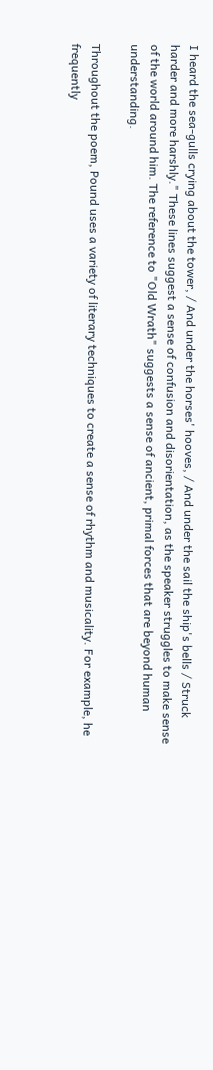I heard the sea-gulls crying about the tower, / And under the horses' hooves, / And under the sail the ship's bells / Struck harder and more harshly." These lines suggest a sense of confusion and disorientation, as the speaker struggles to make sense of the world around him. The reference to "Old Wrath" suggests a sense of ancient, primal forces that are beyond human understanding.

Throughout the poem, Pound uses a variety of literary techniques to create a sense of rhythm and musicality. For example, he frequently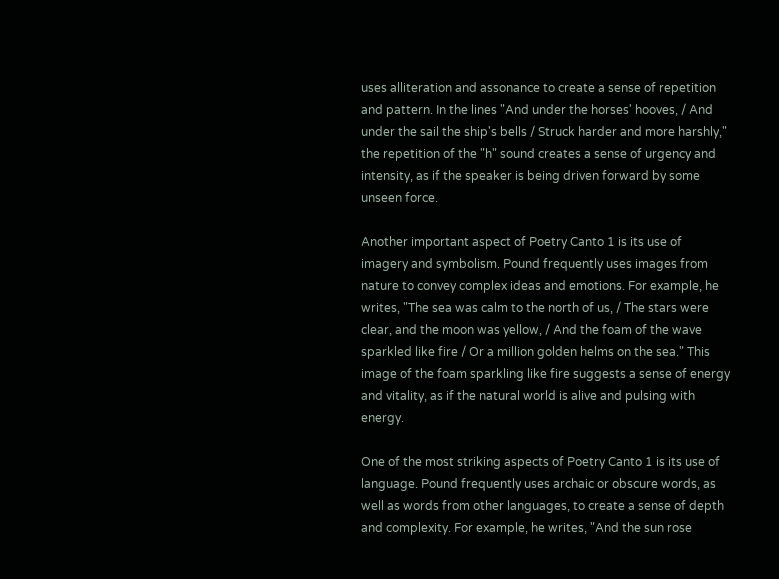uses alliteration and assonance to create a sense of repetition and pattern. In the lines "And under the horses' hooves, / And under the sail the ship's bells / Struck harder and more harshly," the repetition of the "h" sound creates a sense of urgency and intensity, as if the speaker is being driven forward by some unseen force.

Another important aspect of Poetry Canto 1 is its use of imagery and symbolism. Pound frequently uses images from nature to convey complex ideas and emotions. For example, he writes, "The sea was calm to the north of us, / The stars were clear, and the moon was yellow, / And the foam of the wave sparkled like fire / Or a million golden helms on the sea." This image of the foam sparkling like fire suggests a sense of energy and vitality, as if the natural world is alive and pulsing with energy.

One of the most striking aspects of Poetry Canto 1 is its use of language. Pound frequently uses archaic or obscure words, as well as words from other languages, to create a sense of depth and complexity. For example, he writes, "And the sun rose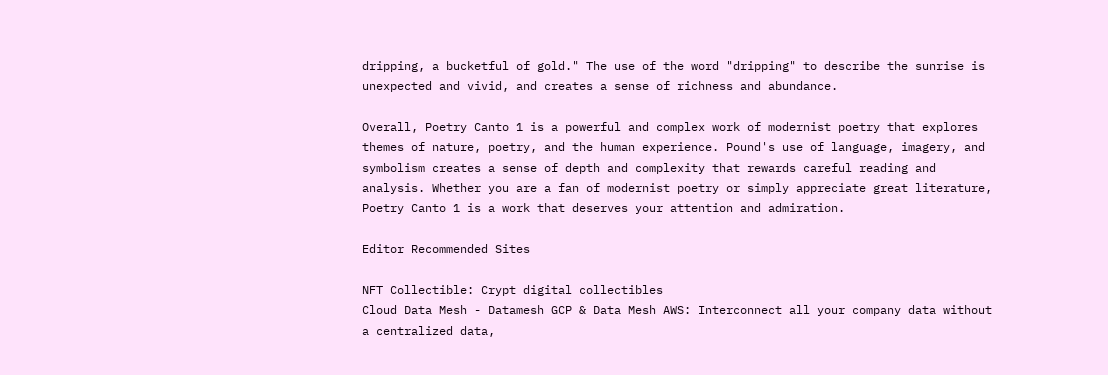dripping, a bucketful of gold." The use of the word "dripping" to describe the sunrise is unexpected and vivid, and creates a sense of richness and abundance.

Overall, Poetry Canto 1 is a powerful and complex work of modernist poetry that explores themes of nature, poetry, and the human experience. Pound's use of language, imagery, and symbolism creates a sense of depth and complexity that rewards careful reading and analysis. Whether you are a fan of modernist poetry or simply appreciate great literature, Poetry Canto 1 is a work that deserves your attention and admiration.

Editor Recommended Sites

NFT Collectible: Crypt digital collectibles
Cloud Data Mesh - Datamesh GCP & Data Mesh AWS: Interconnect all your company data without a centralized data,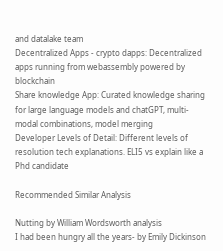and datalake team
Decentralized Apps - crypto dapps: Decentralized apps running from webassembly powered by blockchain
Share knowledge App: Curated knowledge sharing for large language models and chatGPT, multi-modal combinations, model merging
Developer Levels of Detail: Different levels of resolution tech explanations. ELI5 vs explain like a Phd candidate

Recommended Similar Analysis

Nutting by William Wordsworth analysis
I had been hungry all the years- by Emily Dickinson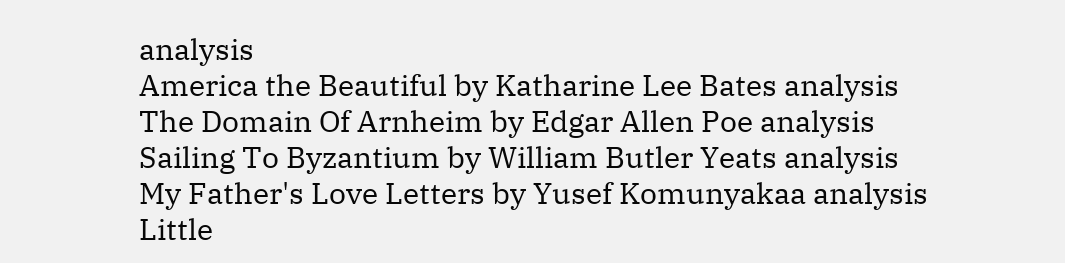analysis
America the Beautiful by Katharine Lee Bates analysis
The Domain Of Arnheim by Edgar Allen Poe analysis
Sailing To Byzantium by William Butler Yeats analysis
My Father's Love Letters by Yusef Komunyakaa analysis
Little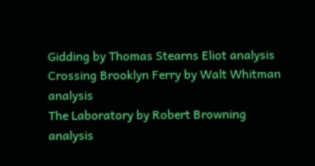Gidding by Thomas Stearns Eliot analysis
Crossing Brooklyn Ferry by Walt Whitman analysis
The Laboratory by Robert Browning analysis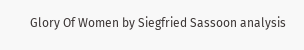Glory Of Women by Siegfried Sassoon analysis